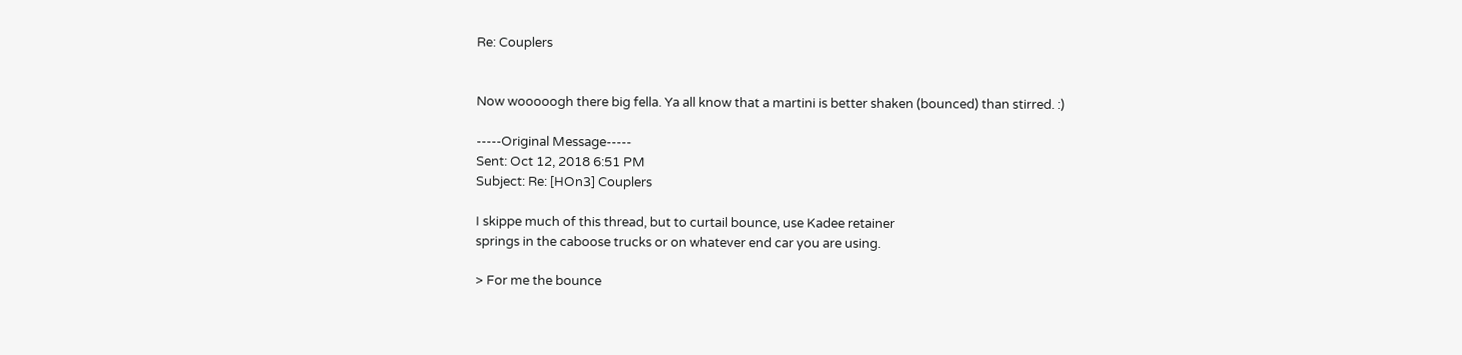Re: Couplers


Now wooooogh there big fella. Ya all know that a martini is better shaken (bounced) than stirred. :)

-----Original Message-----
Sent: Oct 12, 2018 6:51 PM
Subject: Re: [HOn3] Couplers

I skippe much of this thread, but to curtail bounce, use Kadee retainer
springs in the caboose trucks or on whatever end car you are using.

> For me the bounce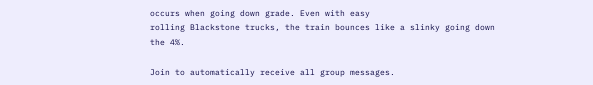occurs when going down grade. Even with easy
rolling Blackstone trucks, the train bounces like a slinky going down
the 4%.

Join to automatically receive all group messages.